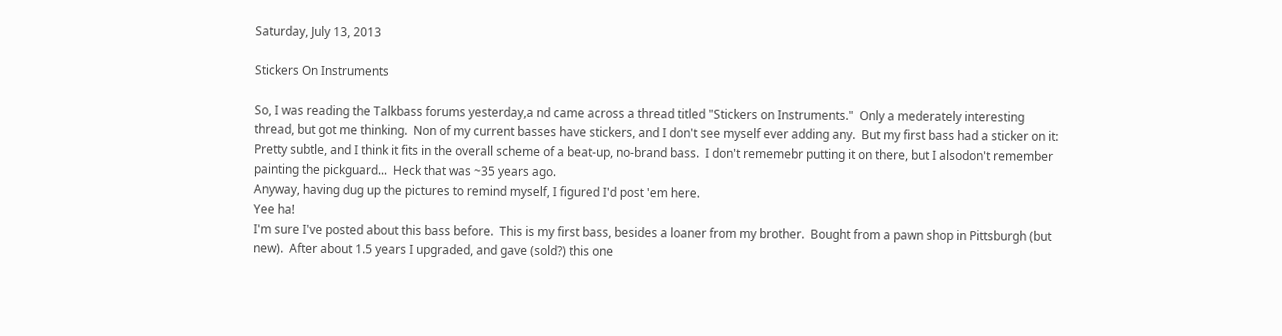Saturday, July 13, 2013

Stickers On Instruments

So, I was reading the Talkbass forums yesterday,a nd came across a thread titled "Stickers on Instruments."  Only a mederately interesting thread, but got me thinking.  Non of my current basses have stickers, and I don't see myself ever adding any.  But my first bass had a sticker on it:
Pretty subtle, and I think it fits in the overall scheme of a beat-up, no-brand bass.  I don't rememebr putting it on there, but I alsodon't remember painting the pickguard...  Heck that was ~35 years ago.
Anyway, having dug up the pictures to remind myself, I figured I'd post 'em here.
Yee ha!
I'm sure I've posted about this bass before.  This is my first bass, besides a loaner from my brother.  Bought from a pawn shop in Pittsburgh (but new).  After about 1.5 years I upgraded, and gave (sold?) this one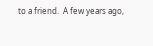to a friend.  A few years ago,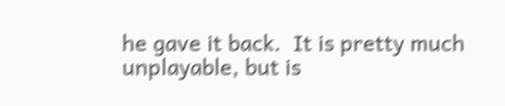he gave it back.  It is pretty much unplayable, but is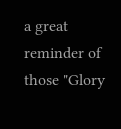a great reminder of those "Glory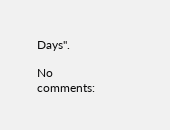Days".

No comments: